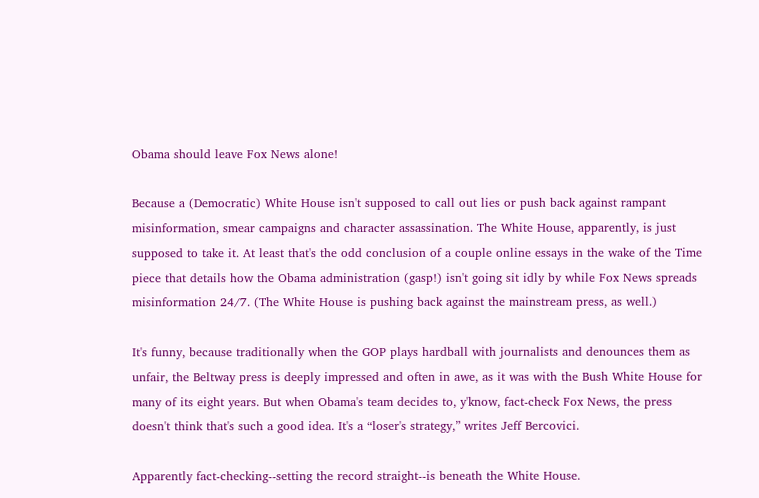Obama should leave Fox News alone!

Because a (Democratic) White House isn't supposed to call out lies or push back against rampant misinformation, smear campaigns and character assassination. The White House, apparently, is just supposed to take it. At least that's the odd conclusion of a couple online essays in the wake of the Time piece that details how the Obama administration (gasp!) isn't going sit idly by while Fox News spreads misinformation 24/7. (The White House is pushing back against the mainstream press, as well.)

It's funny, because traditionally when the GOP plays hardball with journalists and denounces them as unfair, the Beltway press is deeply impressed and often in awe, as it was with the Bush White House for many of its eight years. But when Obama's team decides to, y'know, fact-check Fox News, the press doesn't think that's such a good idea. It's a “loser's strategy,” writes Jeff Bercovici.

Apparently fact-checking--setting the record straight--is beneath the White House.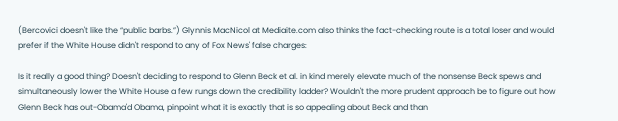(Bercovici doesn't like the “public barbs.”) Glynnis MacNicol at Mediaite.com also thinks the fact-checking route is a total loser and would prefer if the White House didn't respond to any of Fox News' false charges:

Is it really a good thing? Doesn't deciding to respond to Glenn Beck et al. in kind merely elevate much of the nonsense Beck spews and simultaneously lower the White House a few rungs down the credibility ladder? Wouldn't the more prudent approach be to figure out how Glenn Beck has out-Obama'd Obama, pinpoint what it is exactly that is so appealing about Beck and than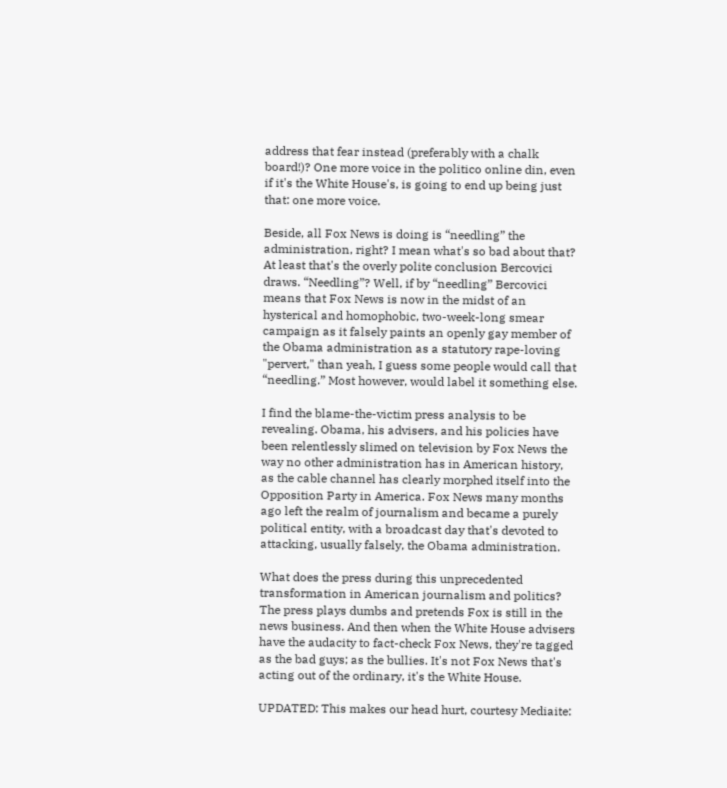address that fear instead (preferably with a chalk board!)? One more voice in the politico online din, even if it's the White House's, is going to end up being just that: one more voice.

Beside, all Fox News is doing is “needling” the administration, right? I mean what's so bad about that? At least that's the overly polite conclusion Bercovici draws. “Needling”? Well, if by “needling” Bercovici means that Fox News is now in the midst of an hysterical and homophobic, two-week-long smear campaign as it falsely paints an openly gay member of the Obama administration as a statutory rape-loving "pervert," than yeah, I guess some people would call that “needling.” Most however, would label it something else.

I find the blame-the-victim press analysis to be revealing. Obama, his advisers, and his policies have been relentlessly slimed on television by Fox News the way no other administration has in American history, as the cable channel has clearly morphed itself into the Opposition Party in America. Fox News many months ago left the realm of journalism and became a purely political entity, with a broadcast day that's devoted to attacking, usually falsely, the Obama administration.

What does the press during this unprecedented transformation in American journalism and politics? The press plays dumbs and pretends Fox is still in the news business. And then when the White House advisers have the audacity to fact-check Fox News, they're tagged as the bad guys; as the bullies. It's not Fox News that's acting out of the ordinary, it's the White House.

UPDATED: This makes our head hurt, courtesy Mediaite: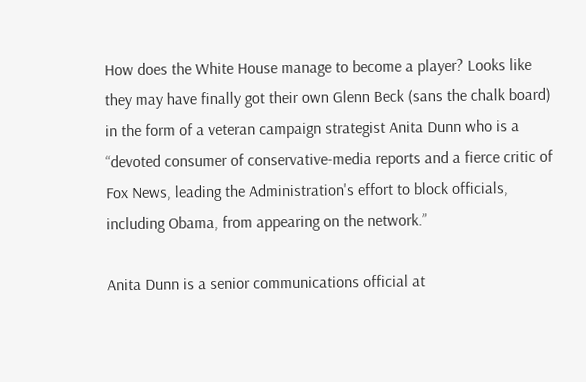How does the White House manage to become a player? Looks like they may have finally got their own Glenn Beck (sans the chalk board) in the form of a veteran campaign strategist Anita Dunn who is a “devoted consumer of conservative-media reports and a fierce critic of Fox News, leading the Administration's effort to block officials, including Obama, from appearing on the network.”

Anita Dunn is a senior communications official at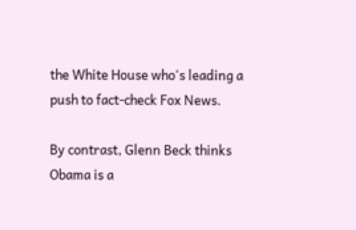the White House who's leading a push to fact-check Fox News.

By contrast, Glenn Beck thinks Obama is a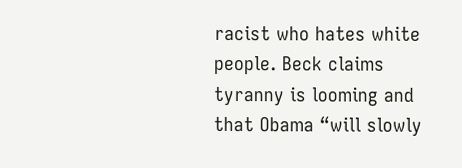racist who hates white people. Beck claims tyranny is looming and that Obama “will slowly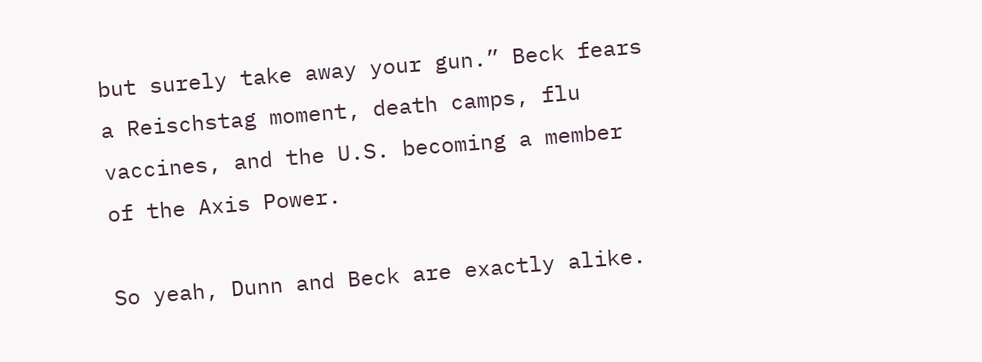but surely take away your gun.” Beck fears a Reischstag moment, death camps, flu vaccines, and the U.S. becoming a member of the Axis Power.

So yeah, Dunn and Beck are exactly alike.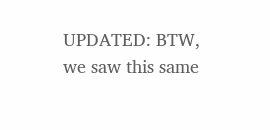UPDATED: BTW, we saw this same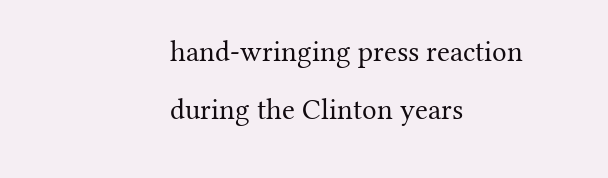hand-wringing press reaction during the Clinton years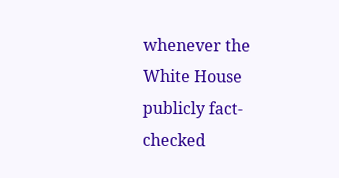whenever the White House publicly fact-checked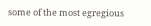some of the most egregious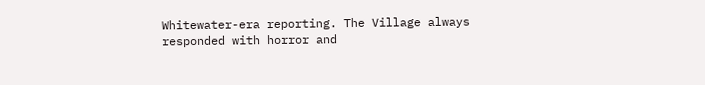Whitewater-era reporting. The Village always responded with horror and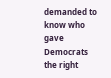demanded to know who gave Democrats the right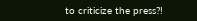to criticize the press?!